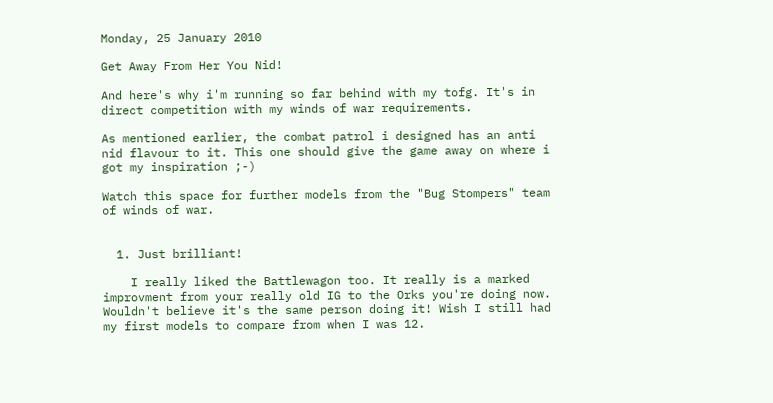Monday, 25 January 2010

Get Away From Her You Nid!

And here's why i'm running so far behind with my tofg. It's in direct competition with my winds of war requirements.

As mentioned earlier, the combat patrol i designed has an anti nid flavour to it. This one should give the game away on where i got my inspiration ;-)

Watch this space for further models from the "Bug Stompers" team of winds of war.


  1. Just brilliant!

    I really liked the Battlewagon too. It really is a marked improvment from your really old IG to the Orks you're doing now. Wouldn't believe it's the same person doing it! Wish I still had my first models to compare from when I was 12.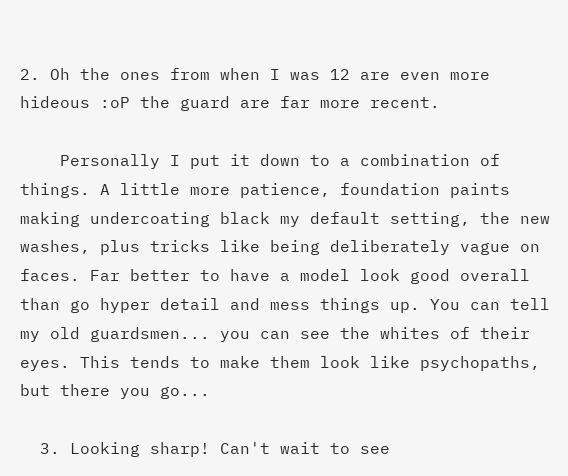2. Oh the ones from when I was 12 are even more hideous :oP the guard are far more recent.

    Personally I put it down to a combination of things. A little more patience, foundation paints making undercoating black my default setting, the new washes, plus tricks like being deliberately vague on faces. Far better to have a model look good overall than go hyper detail and mess things up. You can tell my old guardsmen... you can see the whites of their eyes. This tends to make them look like psychopaths, but there you go...

  3. Looking sharp! Can't wait to see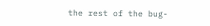the rest of the bug-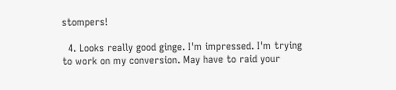stompers!

  4. Looks really good ginge. I'm impressed. I'm trying to work on my conversion. May have to raid your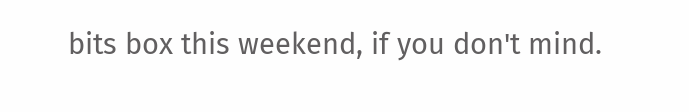bits box this weekend, if you don't mind.